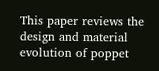This paper reviews the design and material evolution of poppet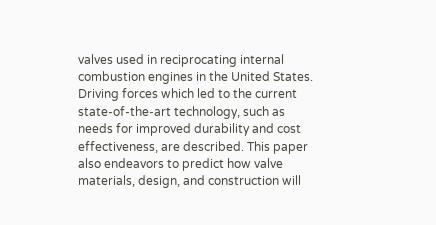valves used in reciprocating internal combustion engines in the United States. Driving forces which led to the current state-of-the-art technology, such as needs for improved durability and cost effectiveness, are described. This paper also endeavors to predict how valve materials, design, and construction will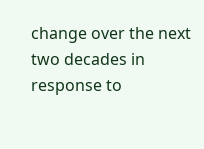change over the next two decades in response to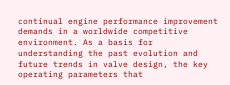continual engine performance improvement demands in a worldwide competitive environment. As a basis for understanding the past evolution and future trends in valve design, the key operating parameters that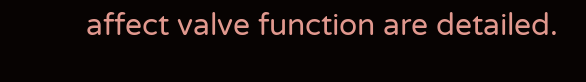affect valve function are detailed.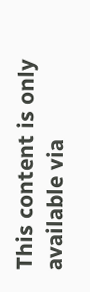This content is only available via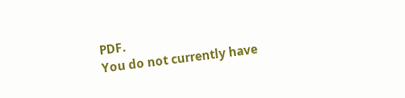PDF.
You do not currently have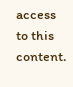access to this content.